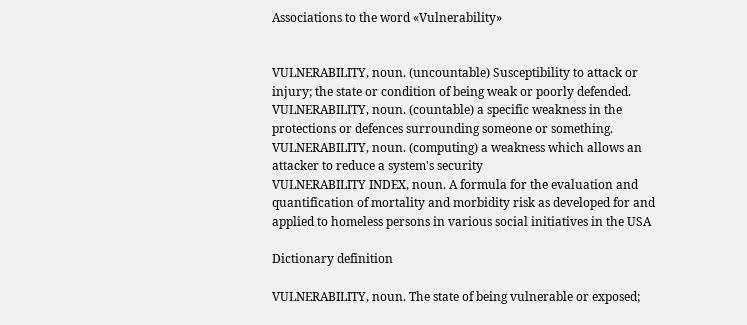Associations to the word «Vulnerability»


VULNERABILITY, noun. (uncountable) Susceptibility to attack or injury; the state or condition of being weak or poorly defended.
VULNERABILITY, noun. (countable) a specific weakness in the protections or defences surrounding someone or something.
VULNERABILITY, noun. (computing) a weakness which allows an attacker to reduce a system's security
VULNERABILITY INDEX, noun. A formula for the evaluation and quantification of mortality and morbidity risk as developed for and applied to homeless persons in various social initiatives in the USA

Dictionary definition

VULNERABILITY, noun. The state of being vulnerable or exposed;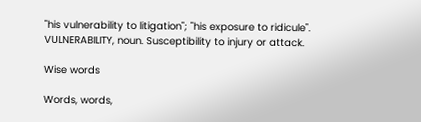"his vulnerability to litigation"; "his exposure to ridicule".
VULNERABILITY, noun. Susceptibility to injury or attack.

Wise words

Words, words,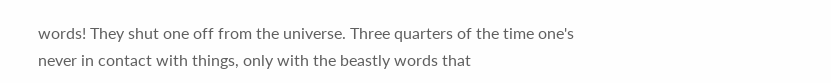words! They shut one off from the universe. Three quarters of the time one's never in contact with things, only with the beastly words that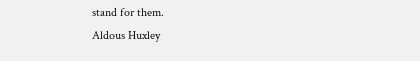stand for them.
Aldous Huxley